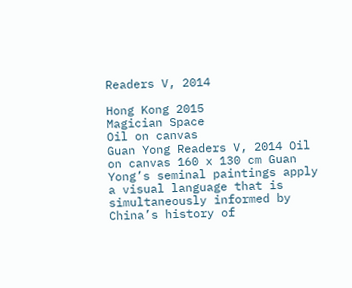Readers V, 2014

Hong Kong 2015
Magician Space
Oil on canvas
Guan Yong Readers V, 2014 Oil on canvas 160 x 130 cm Guan Yong’s seminal paintings apply a visual language that is simultaneously informed by China’s history of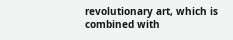revolutionary art, which is combined with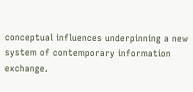conceptual influences underpinning a new system of contemporary information exchange.